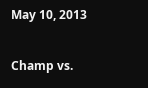May 10, 2013

Champ vs.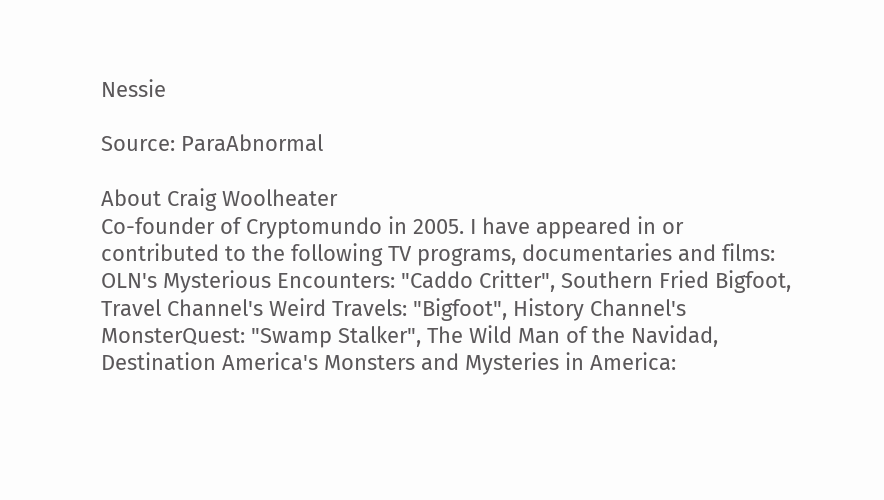Nessie

Source: ParaAbnormal

About Craig Woolheater
Co-founder of Cryptomundo in 2005. I have appeared in or contributed to the following TV programs, documentaries and films: OLN's Mysterious Encounters: "Caddo Critter", Southern Fried Bigfoot, Travel Channel's Weird Travels: "Bigfoot", History Channel's MonsterQuest: "Swamp Stalker", The Wild Man of the Navidad, Destination America's Monsters and Mysteries in America: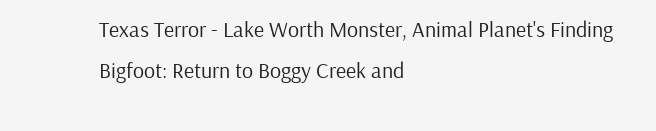Texas Terror - Lake Worth Monster, Animal Planet's Finding Bigfoot: Return to Boggy Creek and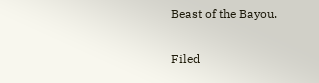Beast of the Bayou.

Filed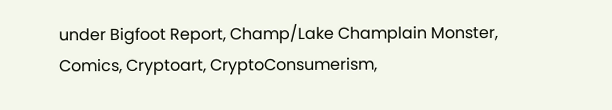under Bigfoot Report, Champ/Lake Champlain Monster, Comics, Cryptoart, CryptoConsumerism,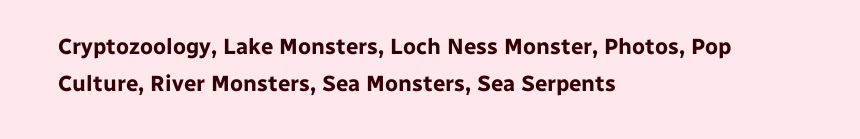Cryptozoology, Lake Monsters, Loch Ness Monster, Photos, Pop Culture, River Monsters, Sea Monsters, Sea Serpents